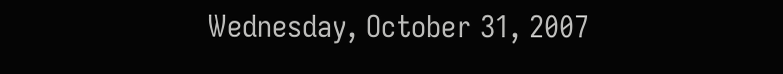Wednesday, October 31, 2007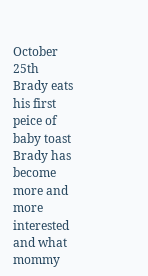October 25th
Brady eats his first peice of baby toast
Brady has become more and more interested and what mommy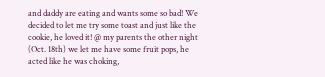and daddy are eating and wants some so bad! We decided to let me try some toast and just like the cookie, he loved it! @ my parents the other night (Oct. 18th) we let me have some fruit pops, he acted like he was choking,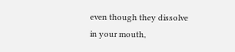even though they dissolve in your mouth,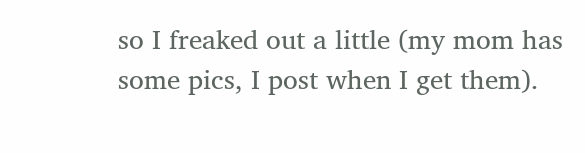so I freaked out a little (my mom has some pics, I post when I get them).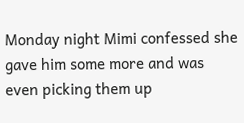Monday night Mimi confessed she gave him some more and was even picking them up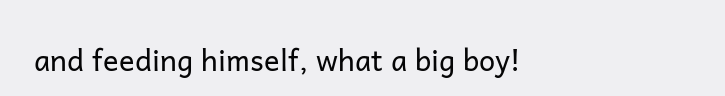and feeding himself, what a big boy!